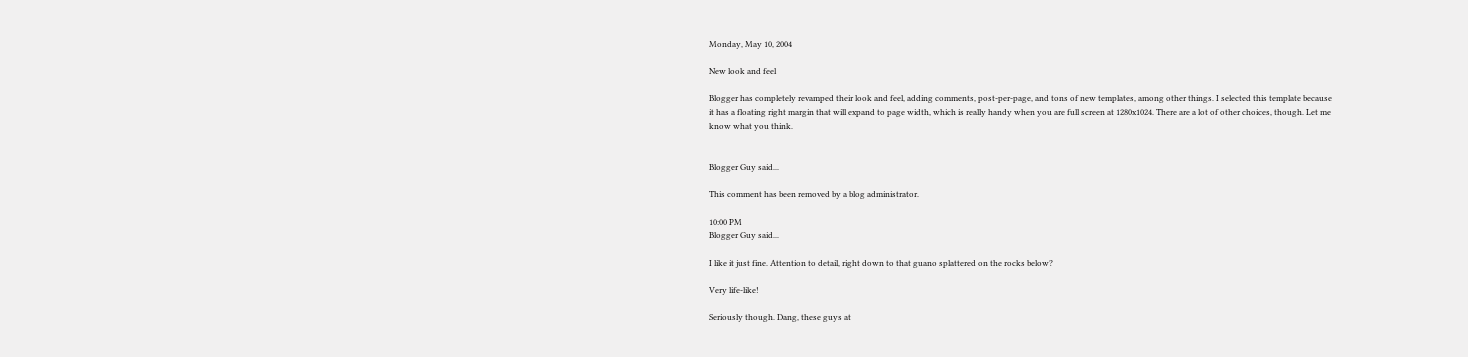Monday, May 10, 2004

New look and feel

Blogger has completely revamped their look and feel, adding comments, post-per-page, and tons of new templates, among other things. I selected this template because it has a floating right margin that will expand to page width, which is really handy when you are full screen at 1280x1024. There are a lot of other choices, though. Let me know what you think.


Blogger Guy said...

This comment has been removed by a blog administrator.

10:00 PM
Blogger Guy said...

I like it just fine. Attention to detail, right down to that guano splattered on the rocks below?

Very life-like!

Seriously though. Dang, these guys at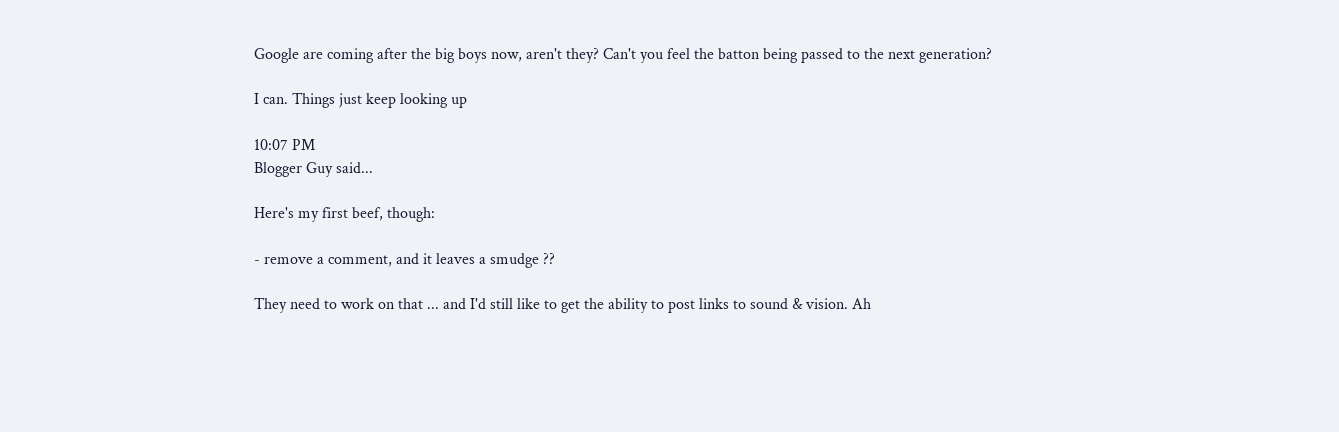Google are coming after the big boys now, aren't they? Can't you feel the batton being passed to the next generation?

I can. Things just keep looking up

10:07 PM
Blogger Guy said...

Here's my first beef, though:

- remove a comment, and it leaves a smudge ??

They need to work on that ... and I'd still like to get the ability to post links to sound & vision. Ah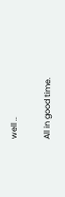well ..

All in good time.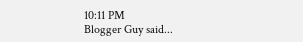10:11 PM
Blogger Guy said...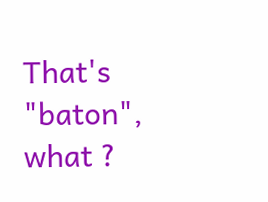That's "baton", what ?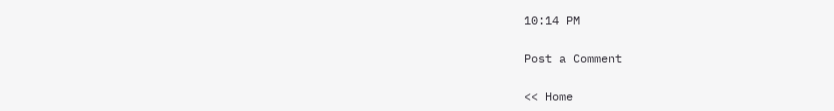10:14 PM

Post a Comment

<< Home